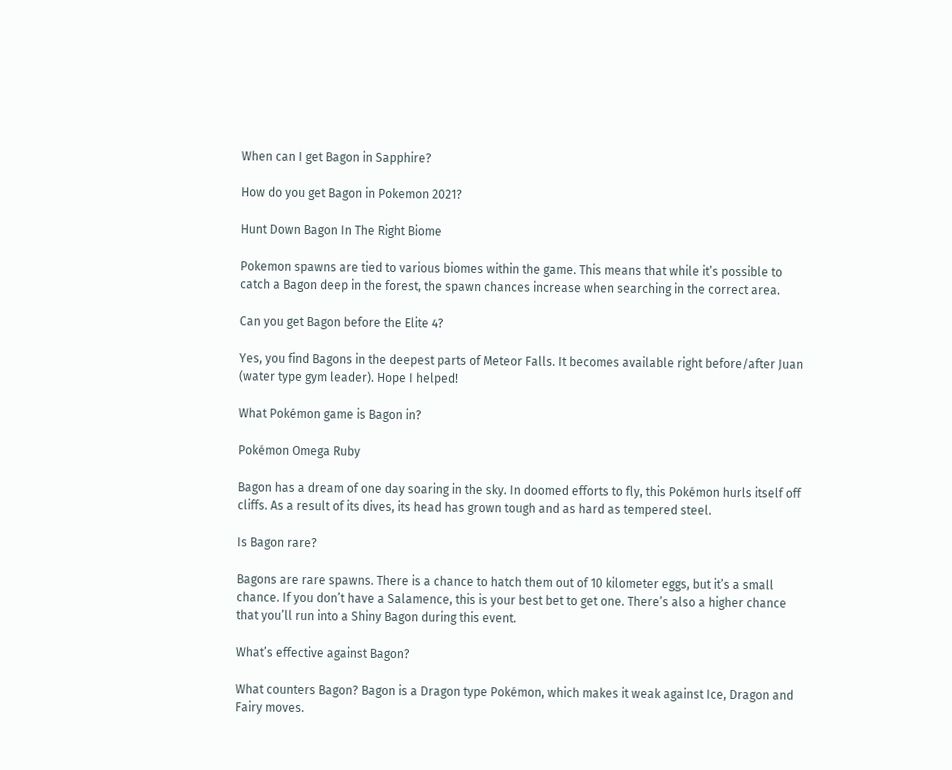When can I get Bagon in Sapphire?

How do you get Bagon in Pokemon 2021?

Hunt Down Bagon In The Right Biome

Pokemon spawns are tied to various biomes within the game. This means that while it’s possible to catch a Bagon deep in the forest, the spawn chances increase when searching in the correct area.

Can you get Bagon before the Elite 4?

Yes, you find Bagons in the deepest parts of Meteor Falls. It becomes available right before/after Juan (water type gym leader). Hope I helped!

What Pokémon game is Bagon in?

Pokémon Omega Ruby

Bagon has a dream of one day soaring in the sky. In doomed efforts to fly, this Pokémon hurls itself off cliffs. As a result of its dives, its head has grown tough and as hard as tempered steel.

Is Bagon rare?

Bagons are rare spawns. There is a chance to hatch them out of 10 kilometer eggs, but it’s a small chance. If you don’t have a Salamence, this is your best bet to get one. There’s also a higher chance that you’ll run into a Shiny Bagon during this event.

What’s effective against Bagon?

What counters Bagon? Bagon is a Dragon type Pokémon, which makes it weak against Ice, Dragon and Fairy moves.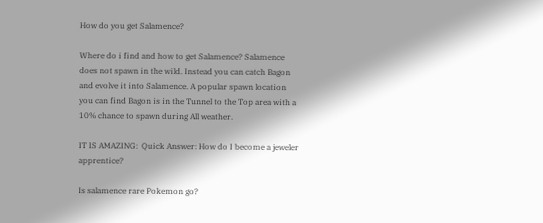How do you get Salamence?

Where do i find and how to get Salamence? Salamence does not spawn in the wild. Instead you can catch Bagon and evolve it into Salamence. A popular spawn location you can find Bagon is in the Tunnel to the Top area with a 10% chance to spawn during All weather.

IT IS AMAZING:  Quick Answer: How do I become a jeweler apprentice?

Is salamence rare Pokemon go?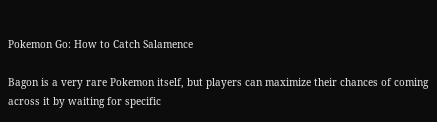Pokemon Go: How to Catch Salamence

Bagon is a very rare Pokemon itself, but players can maximize their chances of coming across it by waiting for specific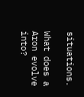situations.

What does a Aron evolve into?